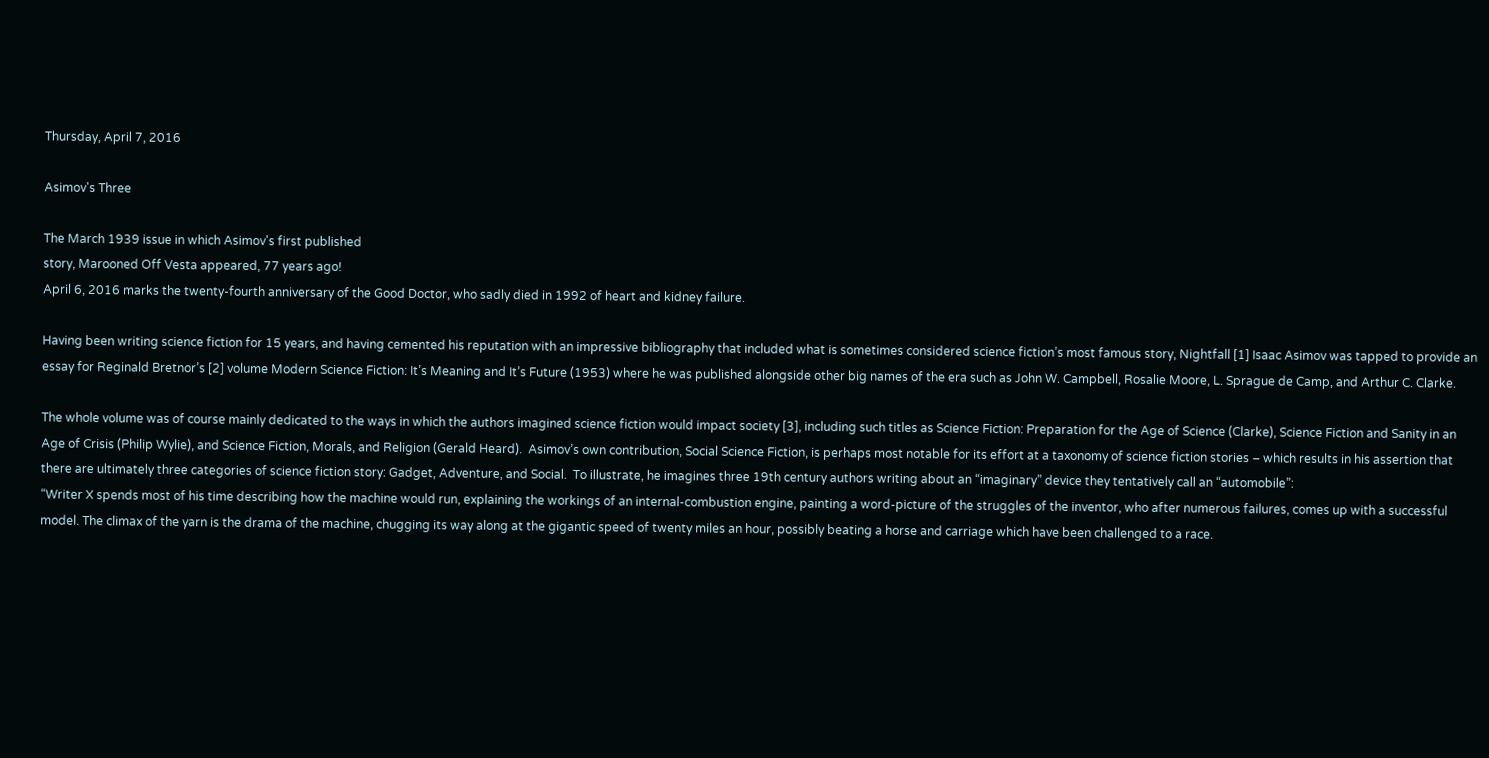Thursday, April 7, 2016

Asimov's Three

The March 1939 issue in which Asimov's first published
story, Marooned Off Vesta appeared, 77 years ago!
April 6, 2016 marks the twenty-fourth anniversary of the Good Doctor, who sadly died in 1992 of heart and kidney failure.

Having been writing science fiction for 15 years, and having cemented his reputation with an impressive bibliography that included what is sometimes considered science fiction’s most famous story, Nightfall [1] Isaac Asimov was tapped to provide an essay for Reginald Bretnor’s [2] volume Modern Science Fiction: It’s Meaning and It’s Future (1953) where he was published alongside other big names of the era such as John W. Campbell, Rosalie Moore, L. Sprague de Camp, and Arthur C. Clarke.

The whole volume was of course mainly dedicated to the ways in which the authors imagined science fiction would impact society [3], including such titles as Science Fiction: Preparation for the Age of Science (Clarke), Science Fiction and Sanity in an Age of Crisis (Philip Wylie), and Science Fiction, Morals, and Religion (Gerald Heard).  Asimov’s own contribution, Social Science Fiction, is perhaps most notable for its effort at a taxonomy of science fiction stories – which results in his assertion that there are ultimately three categories of science fiction story: Gadget, Adventure, and Social.  To illustrate, he imagines three 19th century authors writing about an “imaginary” device they tentatively call an “automobile”:
“Writer X spends most of his time describing how the machine would run, explaining the workings of an internal-combustion engine, painting a word-picture of the struggles of the inventor, who after numerous failures, comes up with a successful model. The climax of the yarn is the drama of the machine, chugging its way along at the gigantic speed of twenty miles an hour, possibly beating a horse and carriage which have been challenged to a race.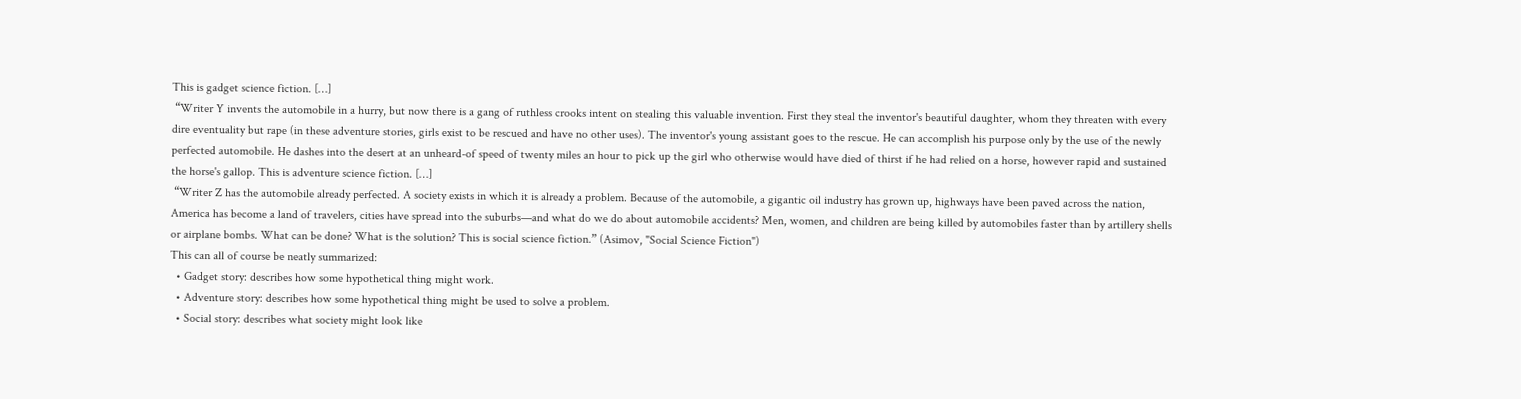This is gadget science fiction. […]
 “Writer Y invents the automobile in a hurry, but now there is a gang of ruthless crooks intent on stealing this valuable invention. First they steal the inventor's beautiful daughter, whom they threaten with every dire eventuality but rape (in these adventure stories, girls exist to be rescued and have no other uses). The inventor's young assistant goes to the rescue. He can accomplish his purpose only by the use of the newly perfected automobile. He dashes into the desert at an unheard-of speed of twenty miles an hour to pick up the girl who otherwise would have died of thirst if he had relied on a horse, however rapid and sustained the horse's gallop. This is adventure science fiction. […]
 “Writer Z has the automobile already perfected. A society exists in which it is already a problem. Because of the automobile, a gigantic oil industry has grown up, highways have been paved across the nation, America has become a land of travelers, cities have spread into the suburbs—and what do we do about automobile accidents? Men, women, and children are being killed by automobiles faster than by artillery shells or airplane bombs. What can be done? What is the solution? This is social science fiction.” (Asimov, "Social Science Fiction")
This can all of course be neatly summarized:
  • Gadget story: describes how some hypothetical thing might work.
  • Adventure story: describes how some hypothetical thing might be used to solve a problem.
  • Social story: describes what society might look like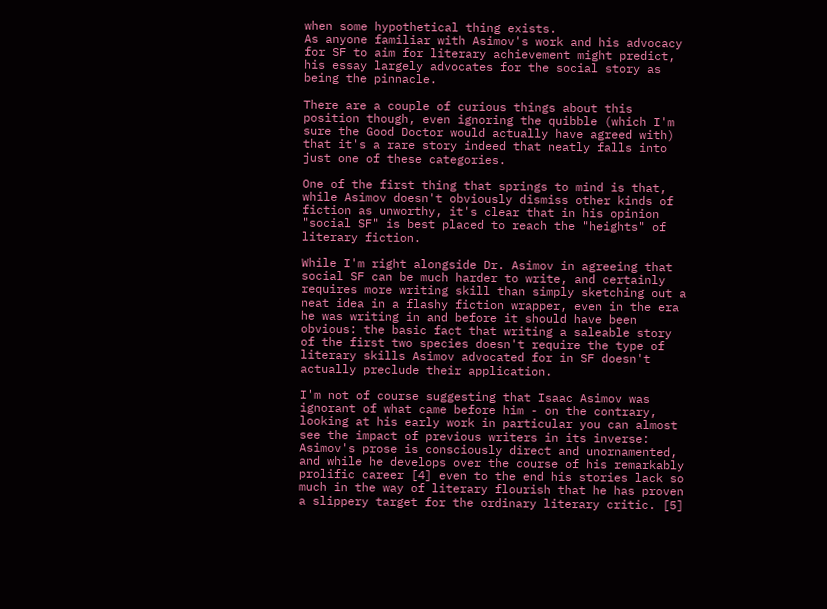when some hypothetical thing exists.
As anyone familiar with Asimov's work and his advocacy for SF to aim for literary achievement might predict, his essay largely advocates for the social story as being the pinnacle.

There are a couple of curious things about this position though, even ignoring the quibble (which I'm sure the Good Doctor would actually have agreed with) that it's a rare story indeed that neatly falls into just one of these categories.

One of the first thing that springs to mind is that, while Asimov doesn't obviously dismiss other kinds of fiction as unworthy, it's clear that in his opinion "social SF" is best placed to reach the "heights" of literary fiction.

While I'm right alongside Dr. Asimov in agreeing that social SF can be much harder to write, and certainly requires more writing skill than simply sketching out a neat idea in a flashy fiction wrapper, even in the era he was writing in and before it should have been obvious: the basic fact that writing a saleable story of the first two species doesn't require the type of literary skills Asimov advocated for in SF doesn't actually preclude their application.

I'm not of course suggesting that Isaac Asimov was ignorant of what came before him - on the contrary, looking at his early work in particular you can almost see the impact of previous writers in its inverse: Asimov's prose is consciously direct and unornamented, and while he develops over the course of his remarkably prolific career [4] even to the end his stories lack so much in the way of literary flourish that he has proven a slippery target for the ordinary literary critic. [5]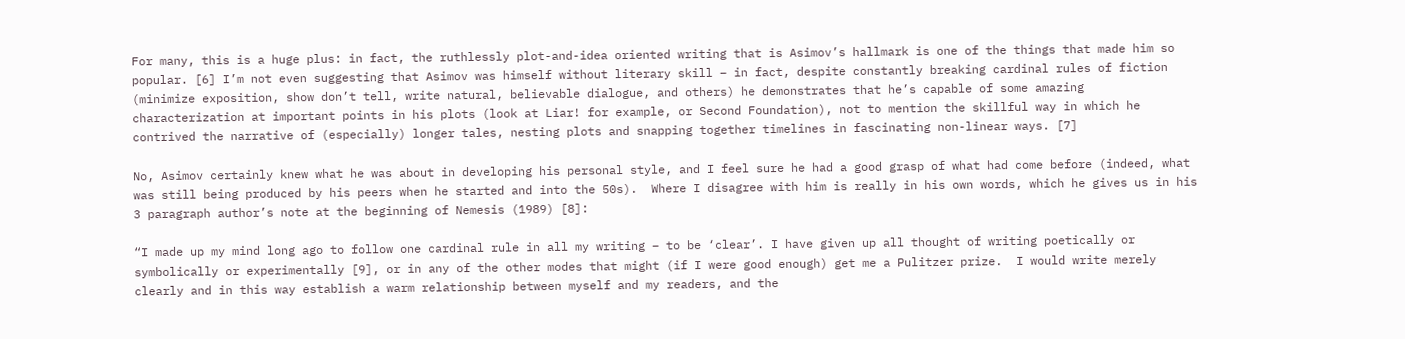For many, this is a huge plus: in fact, the ruthlessly plot-and-idea oriented writing that is Asimov’s hallmark is one of the things that made him so popular. [6] I’m not even suggesting that Asimov was himself without literary skill – in fact, despite constantly breaking cardinal rules of fiction (minimize exposition, show don’t tell, write natural, believable dialogue, and others) he demonstrates that he’s capable of some amazing characterization at important points in his plots (look at Liar! for example, or Second Foundation), not to mention the skillful way in which he contrived the narrative of (especially) longer tales, nesting plots and snapping together timelines in fascinating non-linear ways. [7]

No, Asimov certainly knew what he was about in developing his personal style, and I feel sure he had a good grasp of what had come before (indeed, what was still being produced by his peers when he started and into the 50s).  Where I disagree with him is really in his own words, which he gives us in his 3 paragraph author’s note at the beginning of Nemesis (1989) [8]:

“I made up my mind long ago to follow one cardinal rule in all my writing – to be ‘clear’. I have given up all thought of writing poetically or symbolically or experimentally [9], or in any of the other modes that might (if I were good enough) get me a Pulitzer prize.  I would write merely clearly and in this way establish a warm relationship between myself and my readers, and the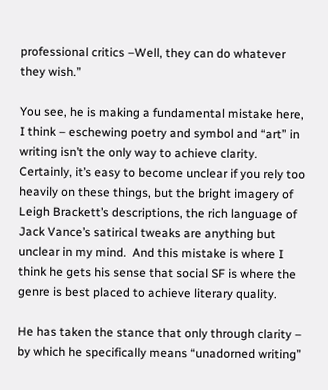professional critics –Well, they can do whatever they wish.”

You see, he is making a fundamental mistake here, I think – eschewing poetry and symbol and “art” in writing isn’t the only way to achieve clarity.  Certainly, it’s easy to become unclear if you rely too heavily on these things, but the bright imagery of Leigh Brackett’s descriptions, the rich language of Jack Vance’s satirical tweaks are anything but unclear in my mind.  And this mistake is where I think he gets his sense that social SF is where the genre is best placed to achieve literary quality.

He has taken the stance that only through clarity – by which he specifically means “unadorned writing”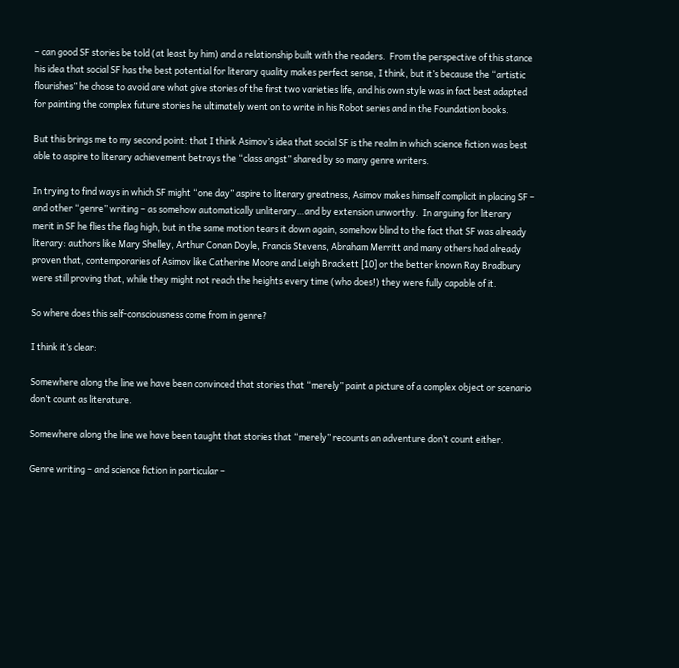– can good SF stories be told (at least by him) and a relationship built with the readers.  From the perspective of this stance his idea that social SF has the best potential for literary quality makes perfect sense, I think, but it’s because the “artistic flourishes” he chose to avoid are what give stories of the first two varieties life, and his own style was in fact best adapted for painting the complex future stories he ultimately went on to write in his Robot series and in the Foundation books.

But this brings me to my second point: that I think Asimov’s idea that social SF is the realm in which science fiction was best able to aspire to literary achievement betrays the “class angst” shared by so many genre writers.

In trying to find ways in which SF might “one day” aspire to literary greatness, Asimov makes himself complicit in placing SF – and other “genre” writing – as somehow automatically unliterary…and by extension unworthy.  In arguing for literary merit in SF he flies the flag high, but in the same motion tears it down again, somehow blind to the fact that SF was already literary: authors like Mary Shelley, Arthur Conan Doyle, Francis Stevens, Abraham Merritt and many others had already proven that, contemporaries of Asimov like Catherine Moore and Leigh Brackett [10] or the better known Ray Bradbury were still proving that, while they might not reach the heights every time (who does!) they were fully capable of it.

So where does this self-consciousness come from in genre?

I think it’s clear:

Somewhere along the line we have been convinced that stories that “merely” paint a picture of a complex object or scenario don’t count as literature.

Somewhere along the line we have been taught that stories that “merely” recounts an adventure don’t count either.

Genre writing – and science fiction in particular –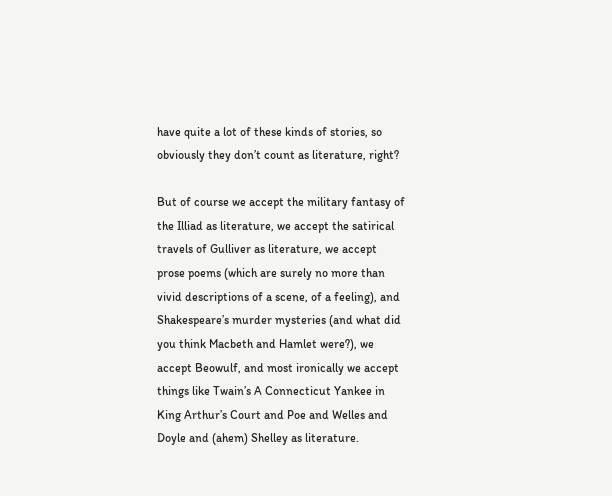have quite a lot of these kinds of stories, so obviously they don’t count as literature, right?

But of course we accept the military fantasy of the Illiad as literature, we accept the satirical travels of Gulliver as literature, we accept prose poems (which are surely no more than vivid descriptions of a scene, of a feeling), and Shakespeare’s murder mysteries (and what did you think Macbeth and Hamlet were?), we accept Beowulf, and most ironically we accept things like Twain’s A Connecticut Yankee in King Arthur’s Court and Poe and Welles and Doyle and (ahem) Shelley as literature.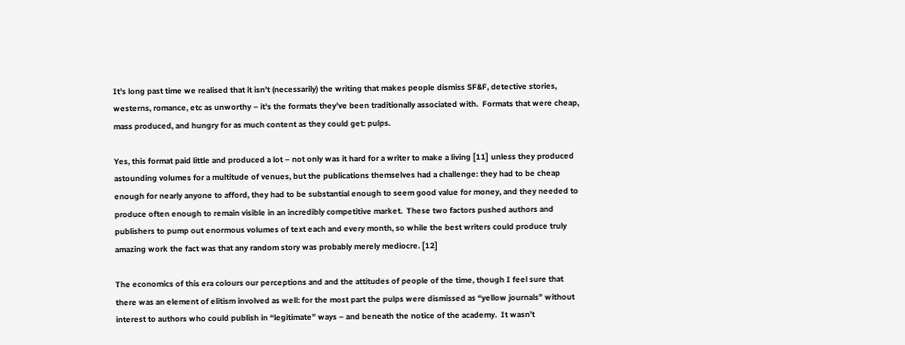It’s long past time we realised that it isn’t (necessarily) the writing that makes people dismiss SF&F, detective stories, westerns, romance, etc as unworthy – it’s the formats they’ve been traditionally associated with.  Formats that were cheap, mass produced, and hungry for as much content as they could get: pulps.

Yes, this format paid little and produced a lot – not only was it hard for a writer to make a living [11] unless they produced astounding volumes for a multitude of venues, but the publications themselves had a challenge: they had to be cheap enough for nearly anyone to afford, they had to be substantial enough to seem good value for money, and they needed to produce often enough to remain visible in an incredibly competitive market.  These two factors pushed authors and publishers to pump out enormous volumes of text each and every month, so while the best writers could produce truly amazing work the fact was that any random story was probably merely mediocre. [12]

The economics of this era colours our perceptions and and the attitudes of people of the time, though I feel sure that there was an element of elitism involved as well: for the most part the pulps were dismissed as “yellow journals” without interest to authors who could publish in “legitimate” ways – and beneath the notice of the academy.  It wasn’t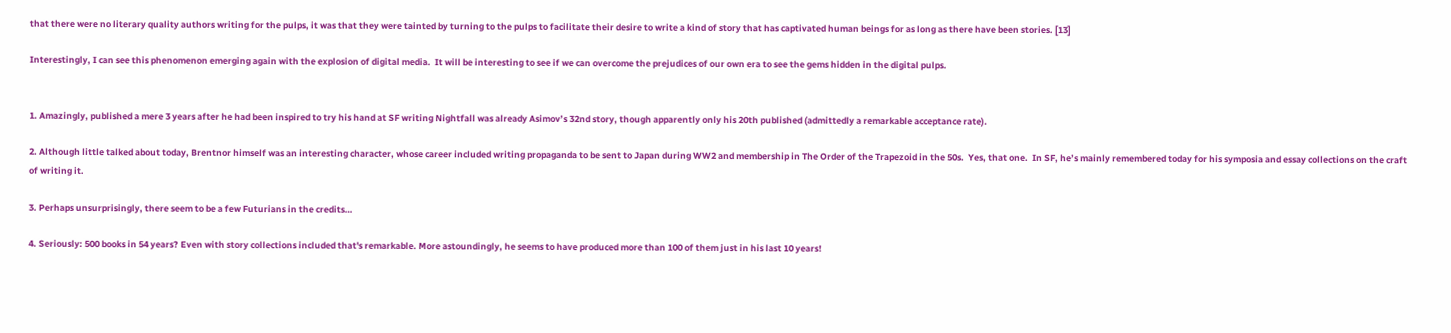that there were no literary quality authors writing for the pulps, it was that they were tainted by turning to the pulps to facilitate their desire to write a kind of story that has captivated human beings for as long as there have been stories. [13]

Interestingly, I can see this phenomenon emerging again with the explosion of digital media.  It will be interesting to see if we can overcome the prejudices of our own era to see the gems hidden in the digital pulps.


1. Amazingly, published a mere 3 years after he had been inspired to try his hand at SF writing Nightfall was already Asimov’s 32nd story, though apparently only his 20th published (admittedly a remarkable acceptance rate).

2. Although little talked about today, Brentnor himself was an interesting character, whose career included writing propaganda to be sent to Japan during WW2 and membership in The Order of the Trapezoid in the 50s.  Yes, that one.  In SF, he’s mainly remembered today for his symposia and essay collections on the craft of writing it.

3. Perhaps unsurprisingly, there seem to be a few Futurians in the credits…

4. Seriously: 500 books in 54 years? Even with story collections included that's remarkable. More astoundingly, he seems to have produced more than 100 of them just in his last 10 years!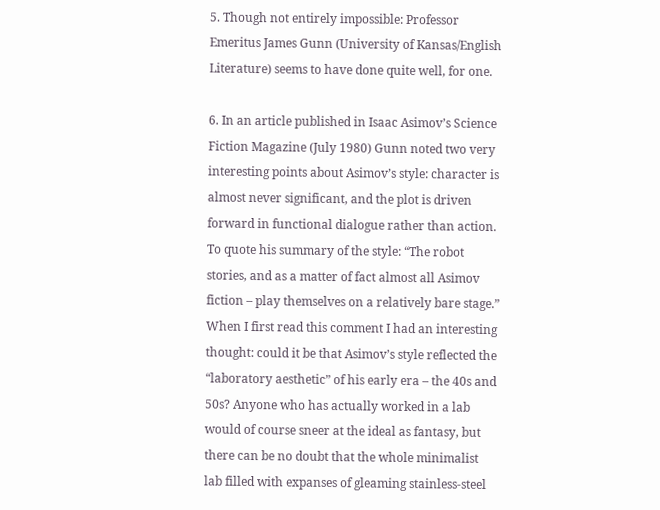5. Though not entirely impossible: Professor Emeritus James Gunn (University of Kansas/English Literature) seems to have done quite well, for one.

6. In an article published in Isaac Asimov’s Science Fiction Magazine (July 1980) Gunn noted two very interesting points about Asimov’s style: character is almost never significant, and the plot is driven forward in functional dialogue rather than action.  To quote his summary of the style: “The robot stories, and as a matter of fact almost all Asimov fiction – play themselves on a relatively bare stage.”  When I first read this comment I had an interesting thought: could it be that Asimov’s style reflected the “laboratory aesthetic” of his early era – the 40s and 50s? Anyone who has actually worked in a lab would of course sneer at the ideal as fantasy, but there can be no doubt that the whole minimalist lab filled with expanses of gleaming stainless-steel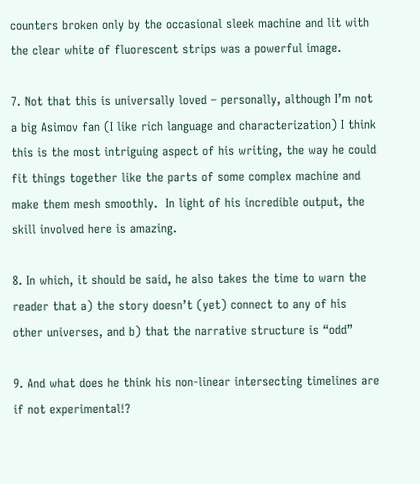counters broken only by the occasional sleek machine and lit with the clear white of fluorescent strips was a powerful image.

7. Not that this is universally loved – personally, although I’m not a big Asimov fan (I like rich language and characterization) I think this is the most intriguing aspect of his writing, the way he could fit things together like the parts of some complex machine and make them mesh smoothly.  In light of his incredible output, the skill involved here is amazing.

8. In which, it should be said, he also takes the time to warn the reader that a) the story doesn’t (yet) connect to any of his other universes, and b) that the narrative structure is “odd”

9. And what does he think his non-linear intersecting timelines are if not experimental!?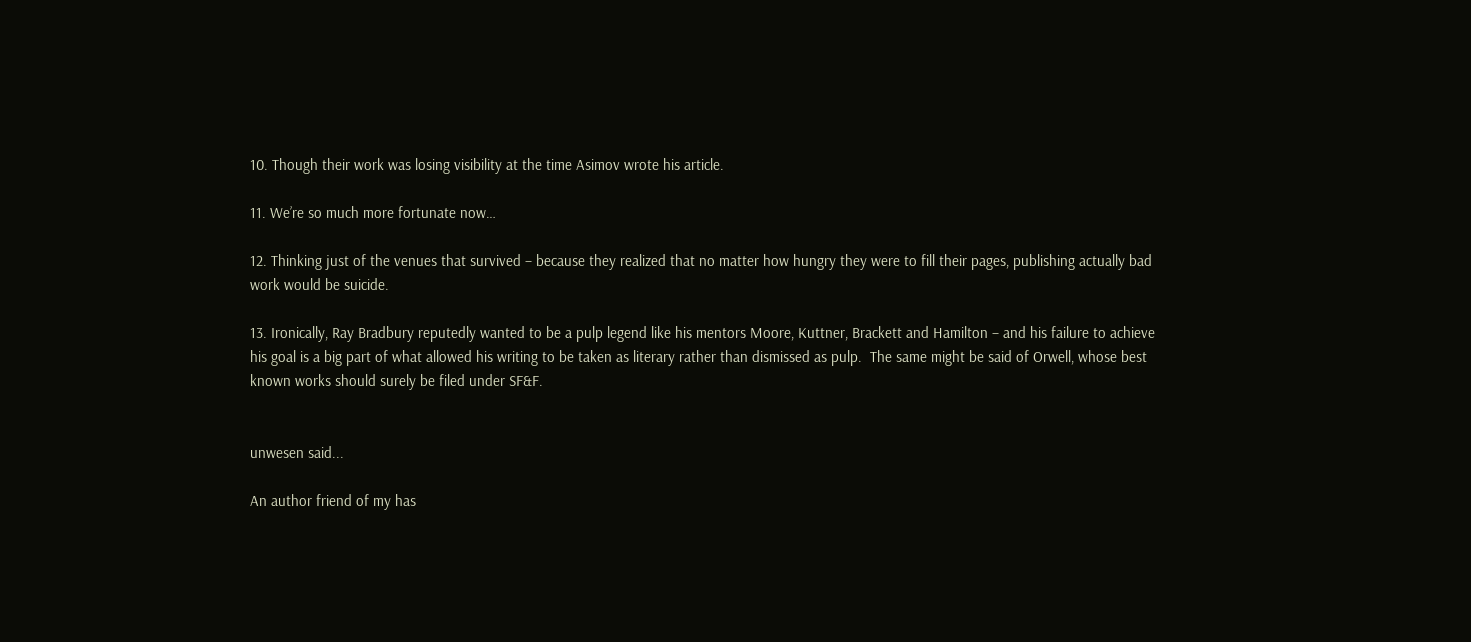10. Though their work was losing visibility at the time Asimov wrote his article.

11. We’re so much more fortunate now…

12. Thinking just of the venues that survived – because they realized that no matter how hungry they were to fill their pages, publishing actually bad work would be suicide.

13. Ironically, Ray Bradbury reputedly wanted to be a pulp legend like his mentors Moore, Kuttner, Brackett and Hamilton – and his failure to achieve his goal is a big part of what allowed his writing to be taken as literary rather than dismissed as pulp.  The same might be said of Orwell, whose best known works should surely be filed under SF&F.


unwesen said...

An author friend of my has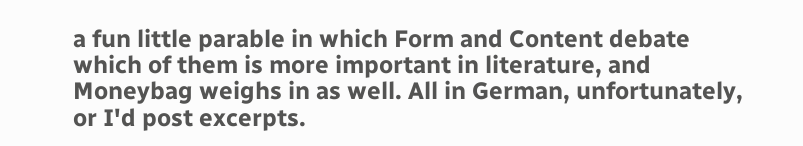a fun little parable in which Form and Content debate which of them is more important in literature, and Moneybag weighs in as well. All in German, unfortunately, or I'd post excerpts.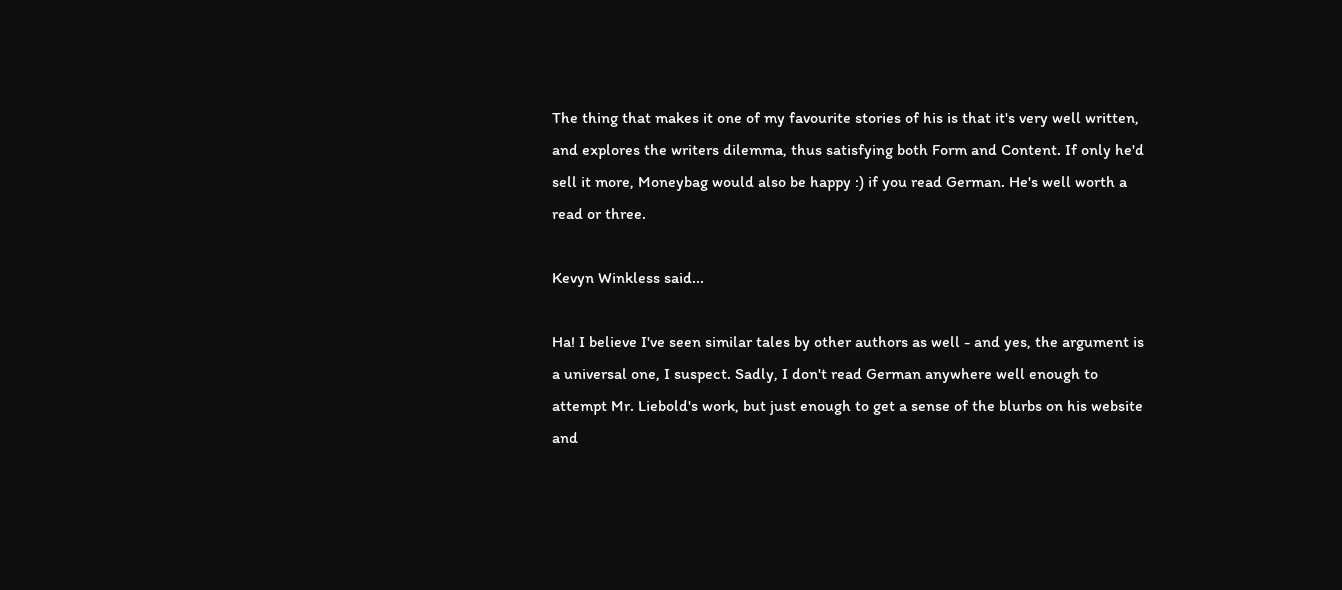The thing that makes it one of my favourite stories of his is that it's very well written, and explores the writers dilemma, thus satisfying both Form and Content. If only he'd sell it more, Moneybag would also be happy :) if you read German. He's well worth a read or three.

Kevyn Winkless said...

Ha! I believe I've seen similar tales by other authors as well - and yes, the argument is a universal one, I suspect. Sadly, I don't read German anywhere well enough to attempt Mr. Liebold's work, but just enough to get a sense of the blurbs on his website and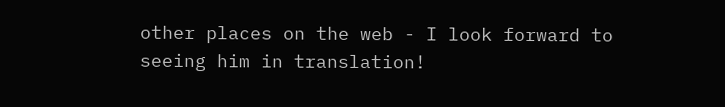other places on the web - I look forward to seeing him in translation!